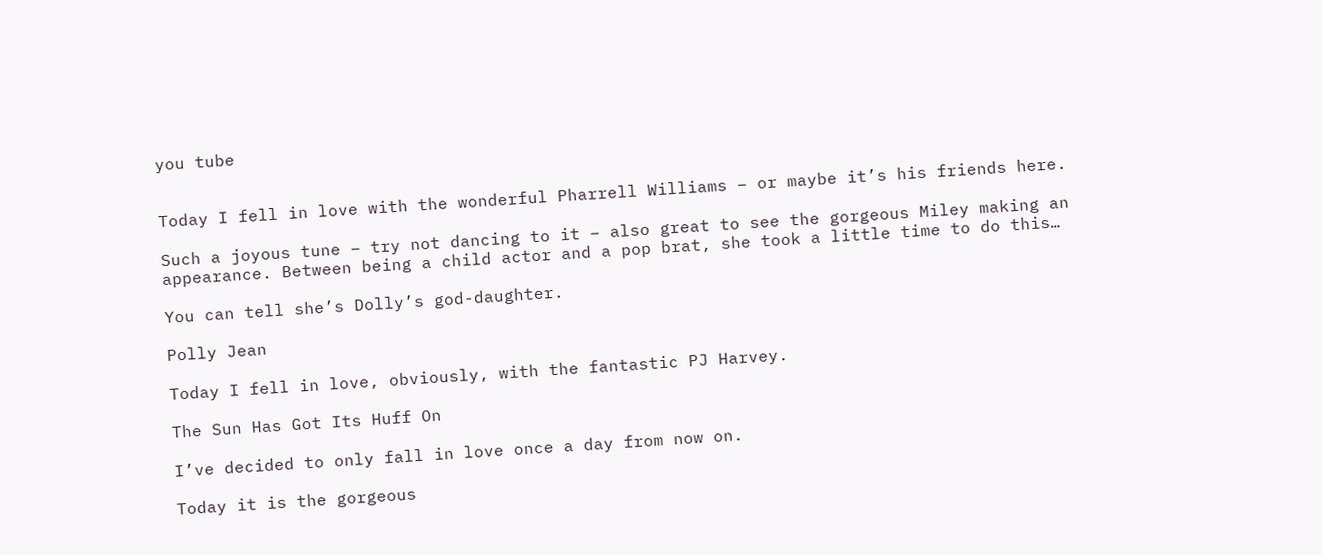you tube


Today I fell in love with the wonderful Pharrell Williams – or maybe it’s his friends here.

Such a joyous tune – try not dancing to it – also great to see the gorgeous Miley making an appearance. Between being a child actor and a pop brat, she took a little time to do this…

You can tell she’s Dolly’s god-daughter.

Polly Jean

Today I fell in love, obviously, with the fantastic PJ Harvey.

The Sun Has Got Its Huff On

I’ve decided to only fall in love once a day from now on.

Today it is the gorgeous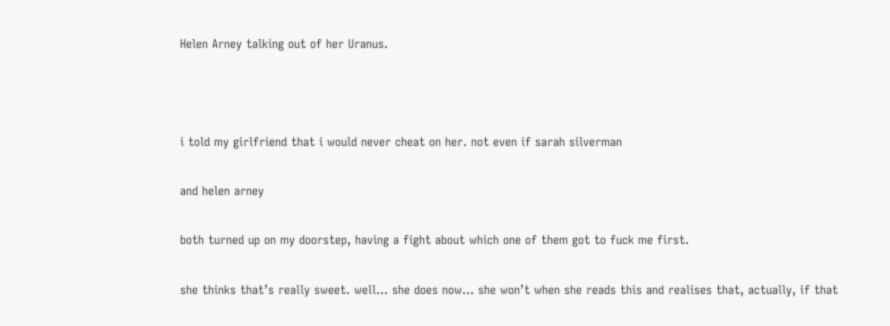Helen Arney talking out of her Uranus.



i told my girlfriend that i would never cheat on her. not even if sarah silverman

and helen arney

both turned up on my doorstep, having a fight about which one of them got to fuck me first.

she thinks that’s really sweet. well… she does now… she won’t when she reads this and realises that, actually, if that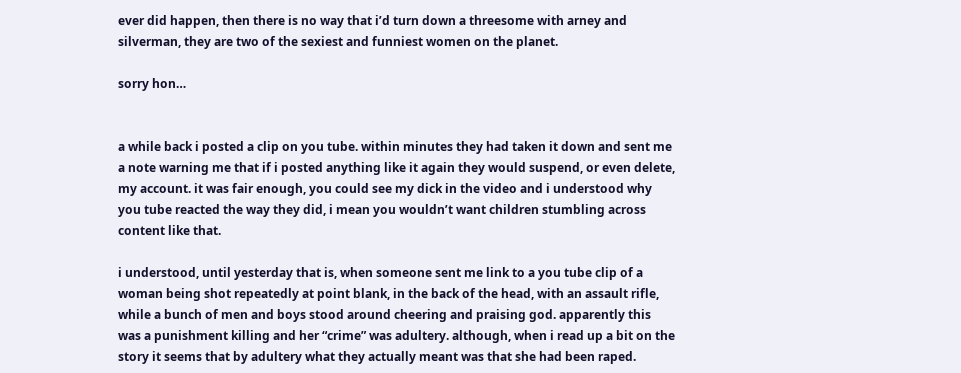ever did happen, then there is no way that i’d turn down a threesome with arney and silverman, they are two of the sexiest and funniest women on the planet.

sorry hon…


a while back i posted a clip on you tube. within minutes they had taken it down and sent me a note warning me that if i posted anything like it again they would suspend, or even delete, my account. it was fair enough, you could see my dick in the video and i understood why you tube reacted the way they did, i mean you wouldn’t want children stumbling across content like that.

i understood, until yesterday that is, when someone sent me link to a you tube clip of a woman being shot repeatedly at point blank, in the back of the head, with an assault rifle, while a bunch of men and boys stood around cheering and praising god. apparently this was a punishment killing and her “crime” was adultery. although, when i read up a bit on the story it seems that by adultery what they actually meant was that she had been raped.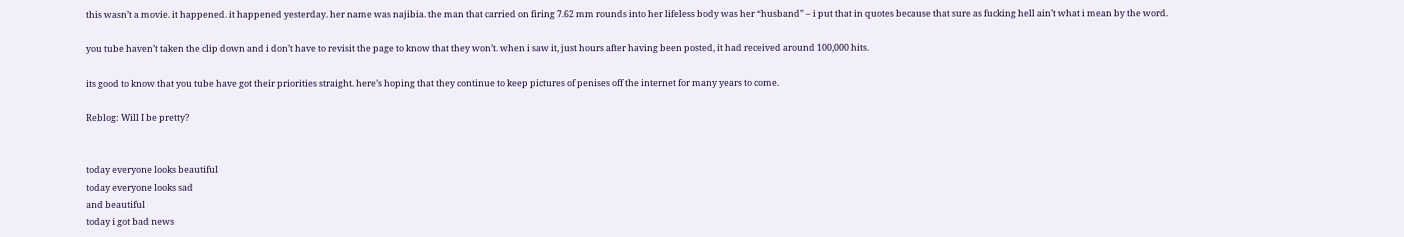this wasn’t a movie. it happened. it happened yesterday. her name was najibia. the man that carried on firing 7.62 mm rounds into her lifeless body was her “husband” – i put that in quotes because that sure as fucking hell ain’t what i mean by the word.

you tube haven’t taken the clip down and i don’t have to revisit the page to know that they won’t. when i saw it, just hours after having been posted, it had received around 100,000 hits.

its good to know that you tube have got their priorities straight. here’s hoping that they continue to keep pictures of penises off the internet for many years to come.

Reblog: Will I be pretty?


today everyone looks beautiful
today everyone looks sad
and beautiful
today i got bad news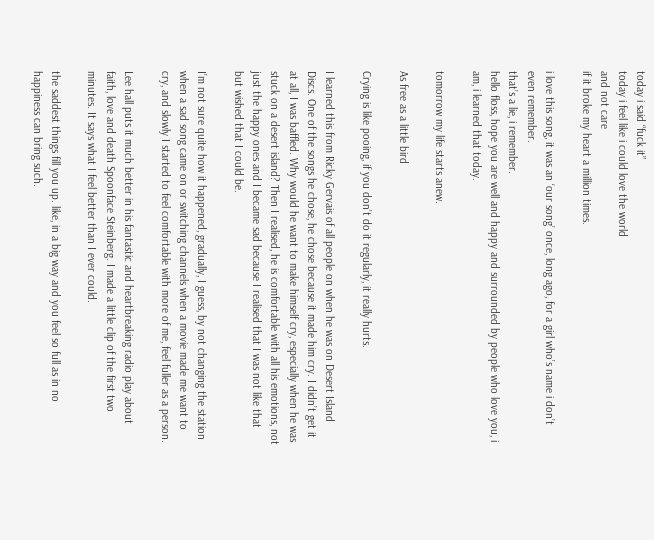today i said “fuck it”
today i feel like i could love the world
and not care
if it broke my heart a million times.

i love this song, it was an ‘our song’ once, long ago, for a girl who’s name i don’t even remember.
that’s a lie, i remember.
hello floss, hope you are well and happy and surrounded by people who love you, i am, i learned that today.

tomorrow my life starts anew.

As free as a little bird

Crying is like pooing, if you don’t do it regularly, it really hurts.

I learned this from Ricky Gervais of all people on when he was on Desert Island Discs. One of the songs he chose, he chose because it made him cry. I didn’t get it at all, I was baffled. Why would he want to make himself cry, especially when he was stuck on a desert island? Then I realised, he is comfortable with all his emotions, not just the happy ones and I became sad because I realised that I was not like that but wished that I could be.

I’m not sure quite how it happened, gradually, I guess, by not changing the station when a sad song came on or switching channels when a movie made me want to cry, and slowly I started to feel comfortable with more of me, feel fuller as a person.

Lee hall puts it much better in his fantastic and heartbreaking radio play about faith, love and death Spoonface Steinberg. I made a little clip of the first two minutes. It says what I feel better than I ever could.

the saddest things fill you up. like, in a big way and you feel so full as in no happiness can bring such.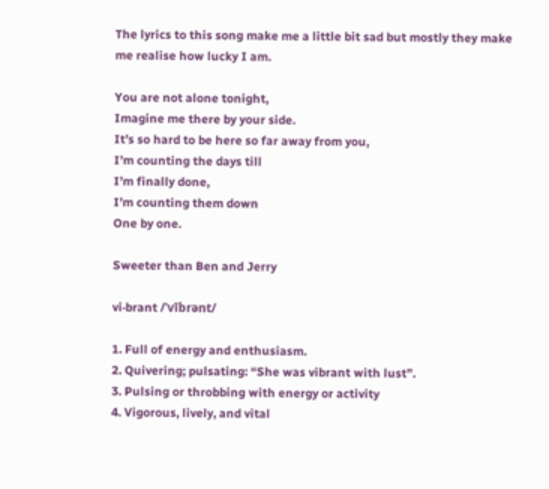The lyrics to this song make me a little bit sad but mostly they make me realise how lucky I am.

You are not alone tonight,
Imagine me there by your side.
It’s so hard to be here so far away from you,
I’m counting the days till
I’m finally done,
I’m counting them down
One by one.

Sweeter than Ben and Jerry

vi·brant /ˈvībrənt/

1. Full of energy and enthusiasm.
2. Quivering; pulsating: “She was vibrant with lust”.
3. Pulsing or throbbing with energy or activity
4. Vigorous, lively, and vital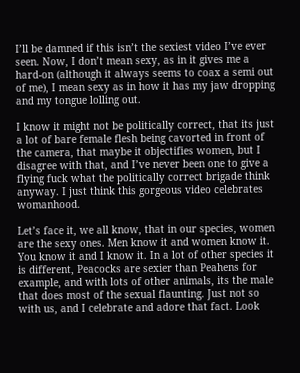I’ll be damned if this isn’t the sexiest video I’ve ever seen. Now, I don’t mean sexy, as in it gives me a hard-on (although it always seems to coax a semi out of me), I mean sexy as in how it has my jaw dropping and my tongue lolling out.

I know it might not be politically correct, that its just a lot of bare female flesh being cavorted in front of the camera, that maybe it objectifies women, but I disagree with that, and I’ve never been one to give a flying fuck what the politically correct brigade think anyway. I just think this gorgeous video celebrates womanhood.

Let’s face it, we all know, that in our species, women are the sexy ones. Men know it and women know it. You know it and I know it. In a lot of other species it is different, Peacocks are sexier than Peahens for example, and with lots of other animals, its the male that does most of the sexual flaunting. Just not so with us, and I celebrate and adore that fact. Look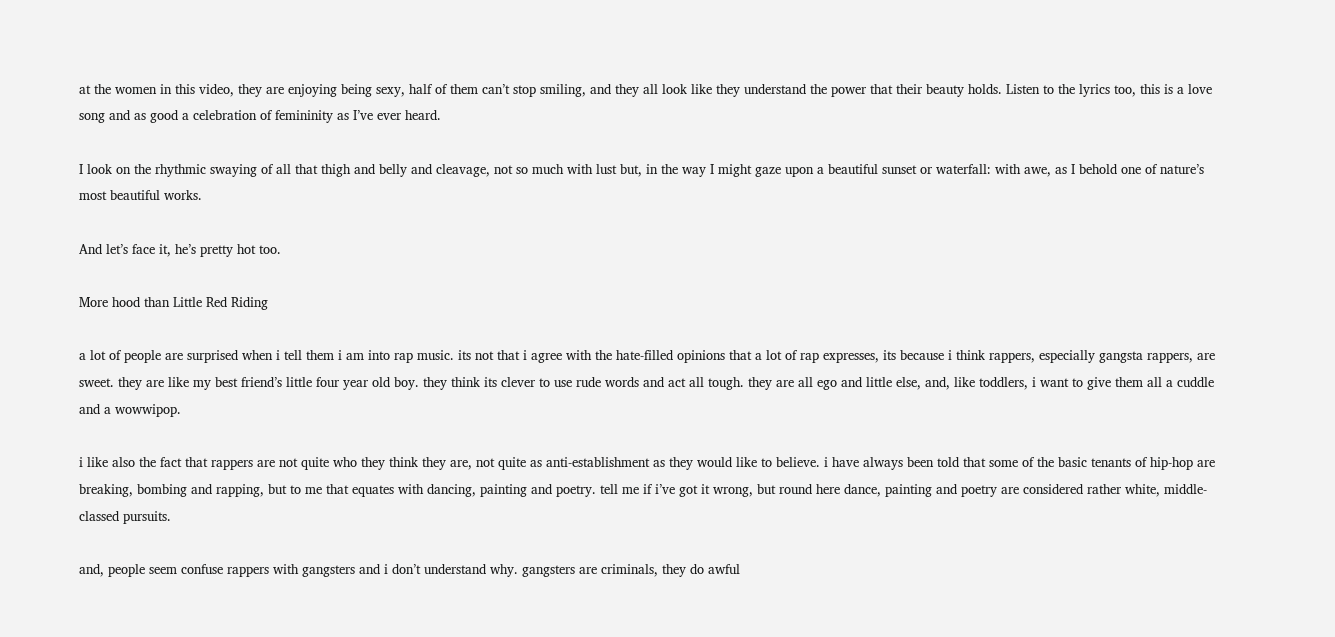at the women in this video, they are enjoying being sexy, half of them can’t stop smiling, and they all look like they understand the power that their beauty holds. Listen to the lyrics too, this is a love song and as good a celebration of femininity as I’ve ever heard.

I look on the rhythmic swaying of all that thigh and belly and cleavage, not so much with lust but, in the way I might gaze upon a beautiful sunset or waterfall: with awe, as I behold one of nature’s most beautiful works.

And let’s face it, he’s pretty hot too.

More hood than Little Red Riding

a lot of people are surprised when i tell them i am into rap music. its not that i agree with the hate-filled opinions that a lot of rap expresses, its because i think rappers, especially gangsta rappers, are sweet. they are like my best friend’s little four year old boy. they think its clever to use rude words and act all tough. they are all ego and little else, and, like toddlers, i want to give them all a cuddle and a wowwipop.

i like also the fact that rappers are not quite who they think they are, not quite as anti-establishment as they would like to believe. i have always been told that some of the basic tenants of hip-hop are breaking, bombing and rapping, but to me that equates with dancing, painting and poetry. tell me if i’ve got it wrong, but round here dance, painting and poetry are considered rather white, middle-classed pursuits.

and, people seem confuse rappers with gangsters and i don’t understand why. gangsters are criminals, they do awful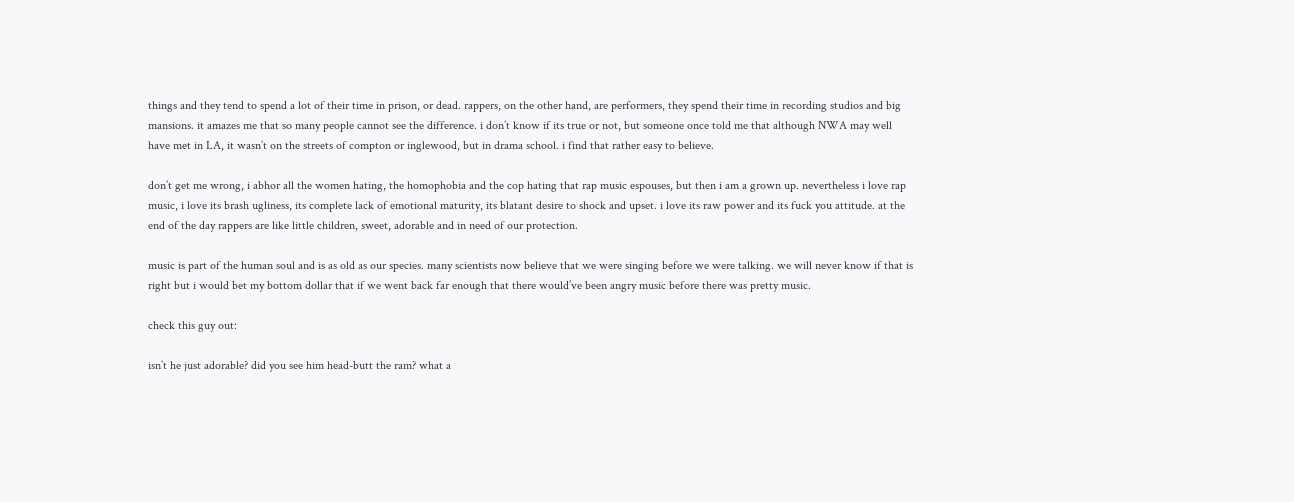things and they tend to spend a lot of their time in prison, or dead. rappers, on the other hand, are performers, they spend their time in recording studios and big mansions. it amazes me that so many people cannot see the difference. i don’t know if its true or not, but someone once told me that although NWA may well have met in LA, it wasn’t on the streets of compton or inglewood, but in drama school. i find that rather easy to believe.

don’t get me wrong, i abhor all the women hating, the homophobia and the cop hating that rap music espouses, but then i am a grown up. nevertheless i love rap music, i love its brash ugliness, its complete lack of emotional maturity, its blatant desire to shock and upset. i love its raw power and its fuck you attitude. at the end of the day rappers are like little children, sweet, adorable and in need of our protection.

music is part of the human soul and is as old as our species. many scientists now believe that we were singing before we were talking. we will never know if that is right but i would bet my bottom dollar that if we went back far enough that there would’ve been angry music before there was pretty music.

check this guy out:

isn’t he just adorable? did you see him head-butt the ram? what a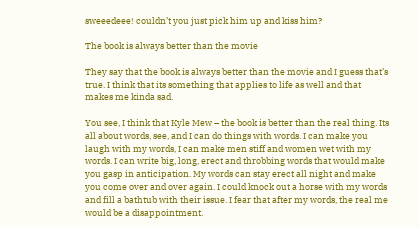sweeedeee! couldn’t you just pick him up and kiss him?

The book is always better than the movie

They say that the book is always better than the movie and I guess that’s true. I think that its something that applies to life as well and that makes me kinda sad.

You see, I think that Kyle Mew – the book is better than the real thing. Its all about words, see, and I can do things with words. I can make you laugh with my words, I can make men stiff and women wet with my words. I can write big, long, erect and throbbing words that would make you gasp in anticipation. My words can stay erect all night and make you come over and over again. I could knock out a horse with my words and fill a bathtub with their issue. I fear that after my words, the real me would be a disappointment.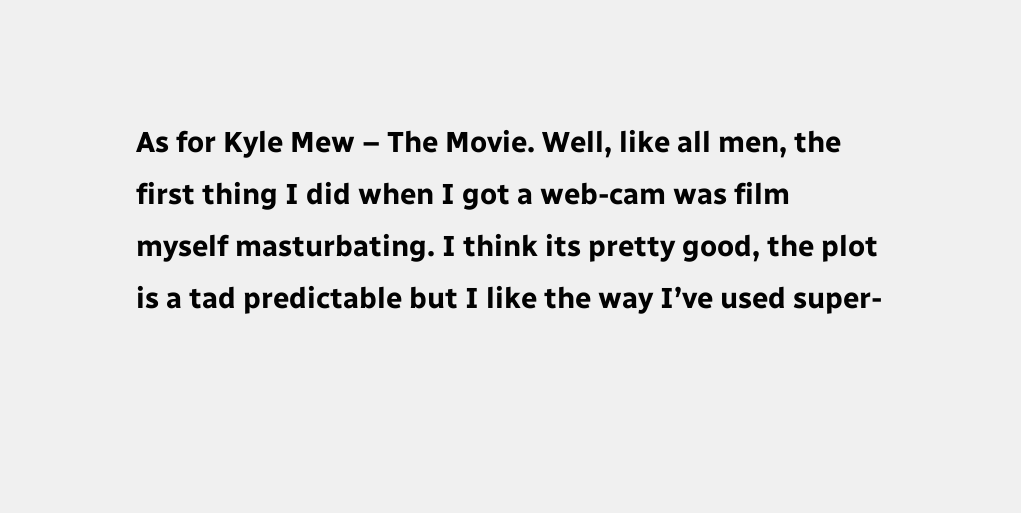As for Kyle Mew – The Movie. Well, like all men, the first thing I did when I got a web-cam was film myself masturbating. I think its pretty good, the plot is a tad predictable but I like the way I’ve used super-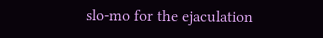slo-mo for the ejaculation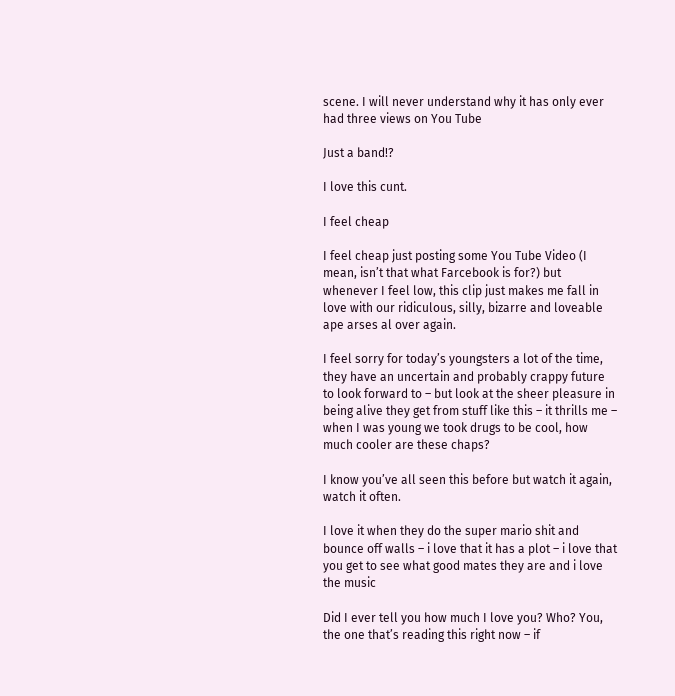scene. I will never understand why it has only ever had three views on You Tube

Just a band!?

I love this cunt.

I feel cheap

I feel cheap just posting some You Tube Video (I mean, isn’t that what Farcebook is for?) but whenever I feel low, this clip just makes me fall in love with our ridiculous, silly, bizarre and loveable ape arses al over again.

I feel sorry for today’s youngsters a lot of the time, they have an uncertain and probably crappy future to look forward to – but look at the sheer pleasure in being alive they get from stuff like this – it thrills me – when I was young we took drugs to be cool, how much cooler are these chaps?

I know you’ve all seen this before but watch it again, watch it often.

I love it when they do the super mario shit and bounce off walls – i love that it has a plot – i love that you get to see what good mates they are and i love the music

Did I ever tell you how much I love you? Who? You, the one that’s reading this right now – if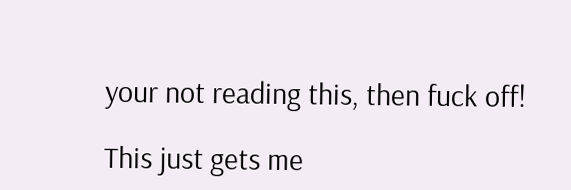your not reading this, then fuck off!

This just gets me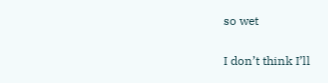so wet

I don’t think I’ll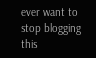ever want to stop blogging this